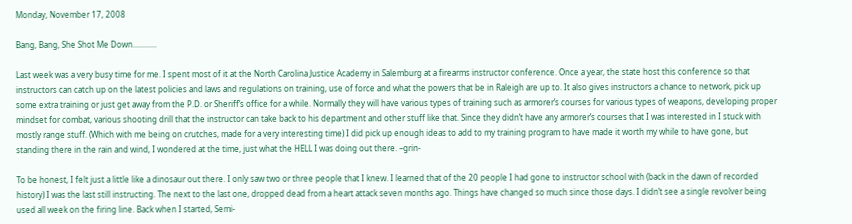Monday, November 17, 2008

Bang, Bang, She Shot Me Down............

Last week was a very busy time for me. I spent most of it at the North Carolina Justice Academy in Salemburg at a firearms instructor conference. Once a year, the state host this conference so that instructors can catch up on the latest policies and laws and regulations on training, use of force and what the powers that be in Raleigh are up to. It also gives instructors a chance to network, pick up some extra training or just get away from the P.D. or Sheriff’s office for a while. Normally they will have various types of training such as armorer’s courses for various types of weapons, developing proper mindset for combat, various shooting drill that the instructor can take back to his department and other stuff like that. Since they didn’t have any armorer’s courses that I was interested in I stuck with mostly range stuff. (Which with me being on crutches, made for a very interesting time) I did pick up enough ideas to add to my training program to have made it worth my while to have gone, but standing there in the rain and wind, I wondered at the time, just what the HELL I was doing out there. –grin-

To be honest, I felt just a little like a dinosaur out there. I only saw two or three people that I knew. I learned that of the 20 people I had gone to instructor school with (back in the dawn of recorded history) I was the last still instructing. The next to the last one, dropped dead from a heart attack seven months ago. Things have changed so much since those days. I didn’t see a single revolver being used all week on the firing line. Back when I started, Semi-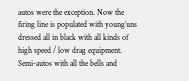autos were the exception. Now the firing line is populated with young’uns dressed all in black with all kinds of high speed / low drag equipment. Semi-autos with all the bells and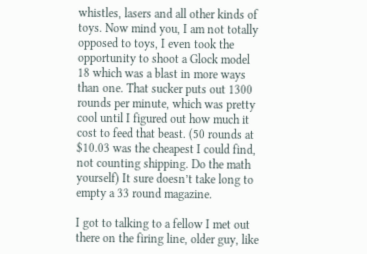whistles, lasers and all other kinds of toys. Now mind you, I am not totally opposed to toys, I even took the opportunity to shoot a Glock model 18 which was a blast in more ways than one. That sucker puts out 1300 rounds per minute, which was pretty cool until I figured out how much it cost to feed that beast. (50 rounds at $10.03 was the cheapest I could find, not counting shipping. Do the math yourself) It sure doesn’t take long to empty a 33 round magazine.

I got to talking to a fellow I met out there on the firing line, older guy, like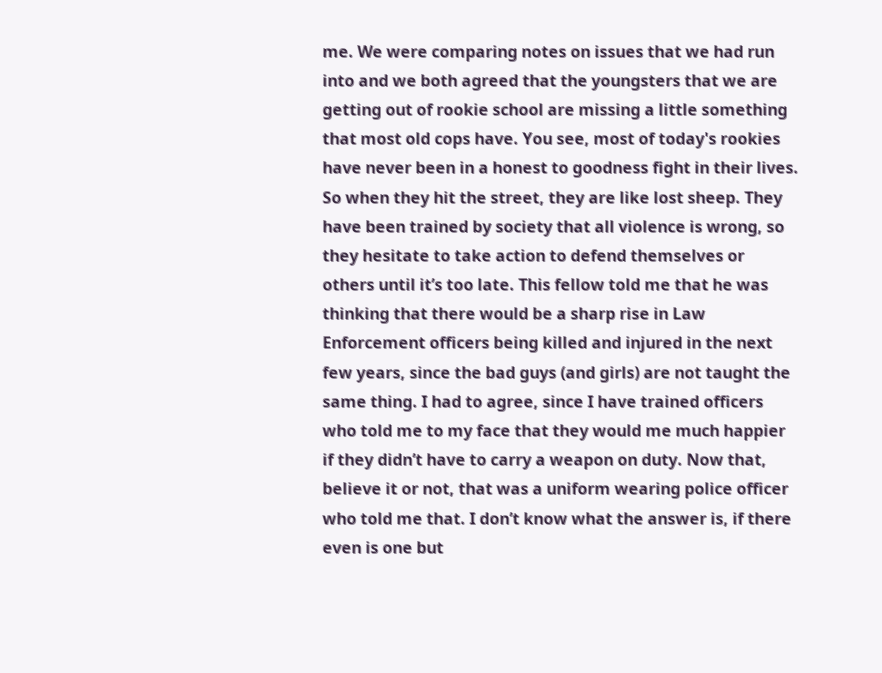me. We were comparing notes on issues that we had run into and we both agreed that the youngsters that we are getting out of rookie school are missing a little something that most old cops have. You see, most of today's rookies have never been in a honest to goodness fight in their lives. So when they hit the street, they are like lost sheep. They have been trained by society that all violence is wrong, so they hesitate to take action to defend themselves or others until it’s too late. This fellow told me that he was thinking that there would be a sharp rise in Law Enforcement officers being killed and injured in the next few years, since the bad guys (and girls) are not taught the same thing. I had to agree, since I have trained officers who told me to my face that they would me much happier if they didn’t have to carry a weapon on duty. Now that, believe it or not, that was a uniform wearing police officer who told me that. I don’t know what the answer is, if there even is one but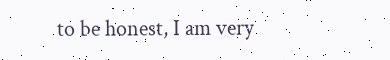to be honest, I am very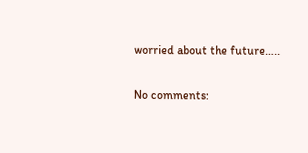worried about the future…..

No comments: